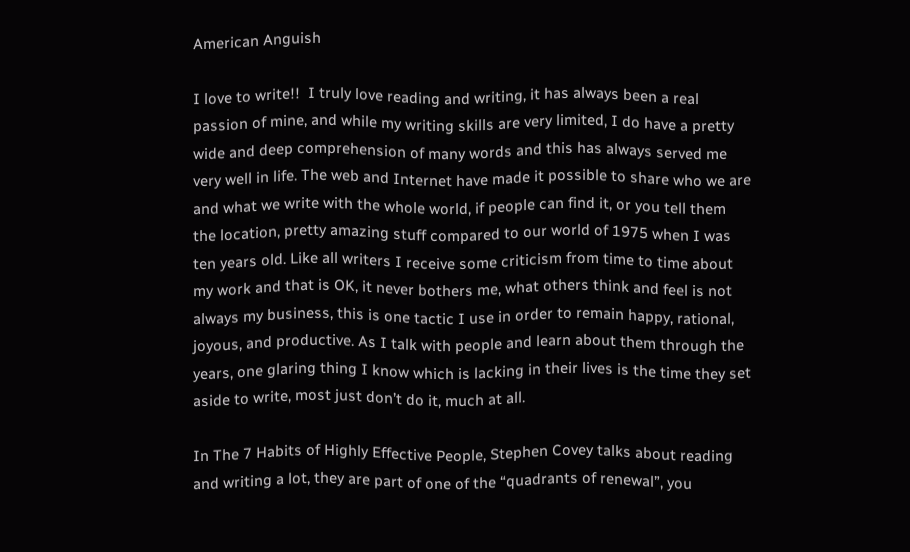American Anguish

I love to write!!  I truly love reading and writing, it has always been a real passion of mine, and while my writing skills are very limited, I do have a pretty wide and deep comprehension of many words and this has always served me very well in life. The web and Internet have made it possible to share who we are and what we write with the whole world, if people can find it, or you tell them the location, pretty amazing stuff compared to our world of 1975 when I was ten years old. Like all writers I receive some criticism from time to time about my work and that is OK, it never bothers me, what others think and feel is not always my business, this is one tactic I use in order to remain happy, rational, joyous, and productive. As I talk with people and learn about them through the years, one glaring thing I know which is lacking in their lives is the time they set aside to write, most just don’t do it, much at all.

In The 7 Habits of Highly Effective People, Stephen Covey talks about reading and writing a lot, they are part of one of the “quadrants of renewal”, you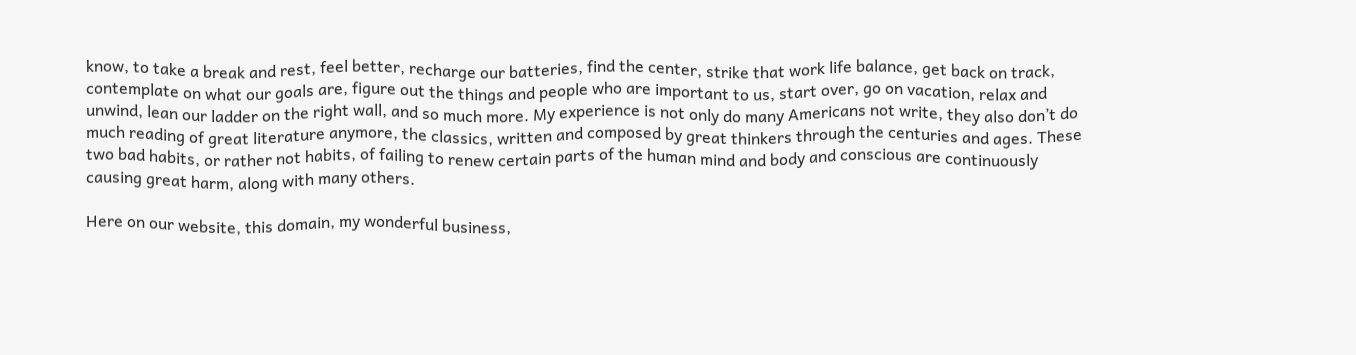know, to take a break and rest, feel better, recharge our batteries, find the center, strike that work life balance, get back on track, contemplate on what our goals are, figure out the things and people who are important to us, start over, go on vacation, relax and unwind, lean our ladder on the right wall, and so much more. My experience is not only do many Americans not write, they also don’t do much reading of great literature anymore, the classics, written and composed by great thinkers through the centuries and ages. These two bad habits, or rather not habits, of failing to renew certain parts of the human mind and body and conscious are continuously causing great harm, along with many others.

Here on our website, this domain, my wonderful business,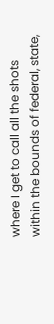where I get to call all the shots within the bounds of federal, state,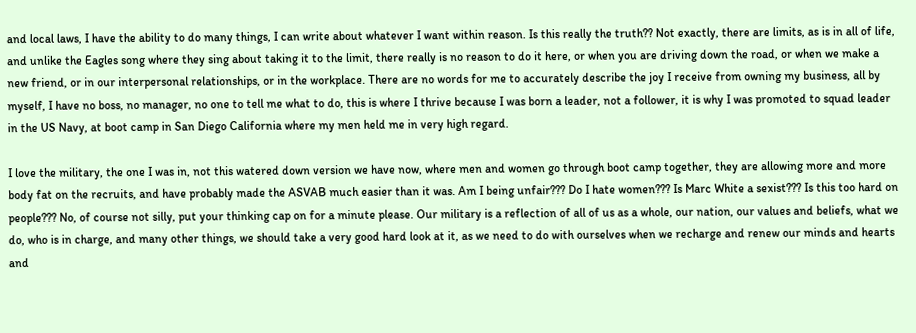and local laws, I have the ability to do many things, I can write about whatever I want within reason. Is this really the truth?? Not exactly, there are limits, as is in all of life, and unlike the Eagles song where they sing about taking it to the limit, there really is no reason to do it here, or when you are driving down the road, or when we make a new friend, or in our interpersonal relationships, or in the workplace. There are no words for me to accurately describe the joy I receive from owning my business, all by myself, I have no boss, no manager, no one to tell me what to do, this is where I thrive because I was born a leader, not a follower, it is why I was promoted to squad leader in the US Navy, at boot camp in San Diego California where my men held me in very high regard.

I love the military, the one I was in, not this watered down version we have now, where men and women go through boot camp together, they are allowing more and more body fat on the recruits, and have probably made the ASVAB much easier than it was. Am I being unfair??? Do I hate women??? Is Marc White a sexist??? Is this too hard on people??? No, of course not silly, put your thinking cap on for a minute please. Our military is a reflection of all of us as a whole, our nation, our values and beliefs, what we do, who is in charge, and many other things, we should take a very good hard look at it, as we need to do with ourselves when we recharge and renew our minds and hearts and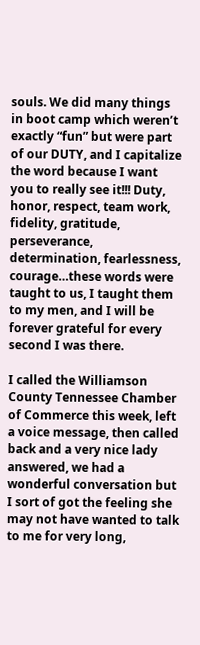souls. We did many things in boot camp which weren’t exactly “fun” but were part of our DUTY, and I capitalize the word because I want you to really see it!!! Duty, honor, respect, team work, fidelity, gratitude, perseverance, determination, fearlessness, courage…these words were taught to us, I taught them to my men, and I will be forever grateful for every second I was there.

I called the Williamson County Tennessee Chamber of Commerce this week, left a voice message, then called back and a very nice lady answered, we had a wonderful conversation but I sort of got the feeling she may not have wanted to talk to me for very long,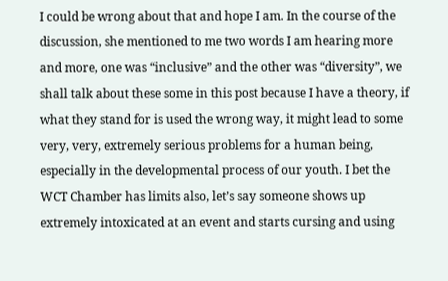I could be wrong about that and hope I am. In the course of the discussion, she mentioned to me two words I am hearing more and more, one was “inclusive” and the other was “diversity”, we shall talk about these some in this post because I have a theory, if what they stand for is used the wrong way, it might lead to some very, very, extremely serious problems for a human being, especially in the developmental process of our youth. I bet the WCT Chamber has limits also, let’s say someone shows up extremely intoxicated at an event and starts cursing and using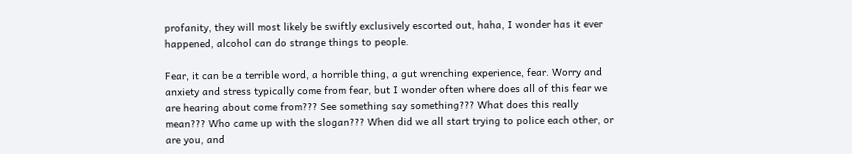profanity, they will most likely be swiftly exclusively escorted out, haha, I wonder has it ever happened, alcohol can do strange things to people.

Fear, it can be a terrible word, a horrible thing, a gut wrenching experience, fear. Worry and anxiety and stress typically come from fear, but I wonder often where does all of this fear we are hearing about come from??? See something say something??? What does this really mean??? Who came up with the slogan??? When did we all start trying to police each other, or are you, and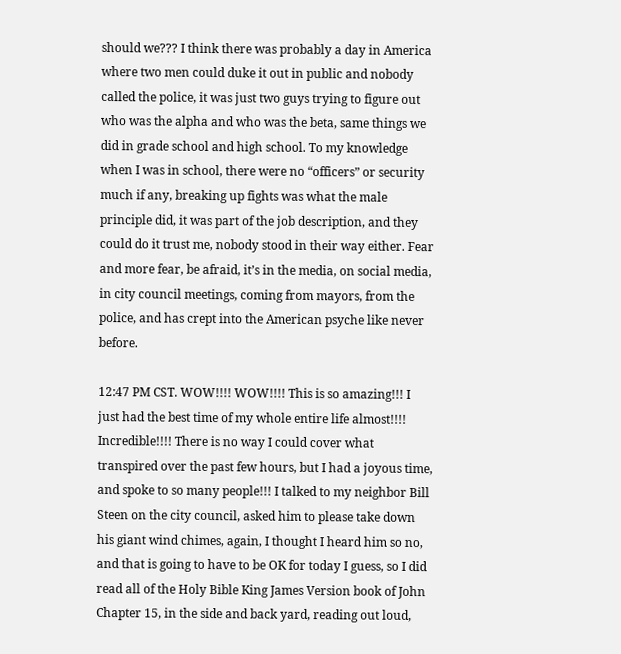should we??? I think there was probably a day in America where two men could duke it out in public and nobody called the police, it was just two guys trying to figure out who was the alpha and who was the beta, same things we did in grade school and high school. To my knowledge when I was in school, there were no “officers” or security much if any, breaking up fights was what the male principle did, it was part of the job description, and they could do it trust me, nobody stood in their way either. Fear and more fear, be afraid, it’s in the media, on social media, in city council meetings, coming from mayors, from the police, and has crept into the American psyche like never before.

12:47 PM CST. WOW!!!! WOW!!!! This is so amazing!!! I just had the best time of my whole entire life almost!!!! Incredible!!!! There is no way I could cover what transpired over the past few hours, but I had a joyous time, and spoke to so many people!!! I talked to my neighbor Bill Steen on the city council, asked him to please take down his giant wind chimes, again, I thought I heard him so no, and that is going to have to be OK for today I guess, so I did read all of the Holy Bible King James Version book of John Chapter 15, in the side and back yard, reading out loud,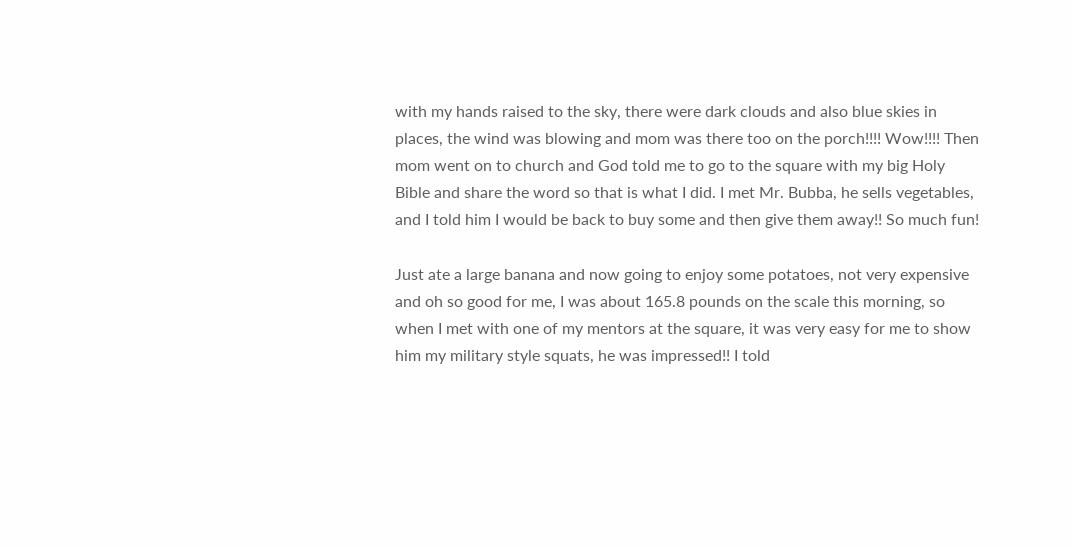with my hands raised to the sky, there were dark clouds and also blue skies in places, the wind was blowing and mom was there too on the porch!!!! Wow!!!! Then mom went on to church and God told me to go to the square with my big Holy Bible and share the word so that is what I did. I met Mr. Bubba, he sells vegetables, and I told him I would be back to buy some and then give them away!! So much fun!

Just ate a large banana and now going to enjoy some potatoes, not very expensive and oh so good for me, I was about 165.8 pounds on the scale this morning, so when I met with one of my mentors at the square, it was very easy for me to show him my military style squats, he was impressed!! I told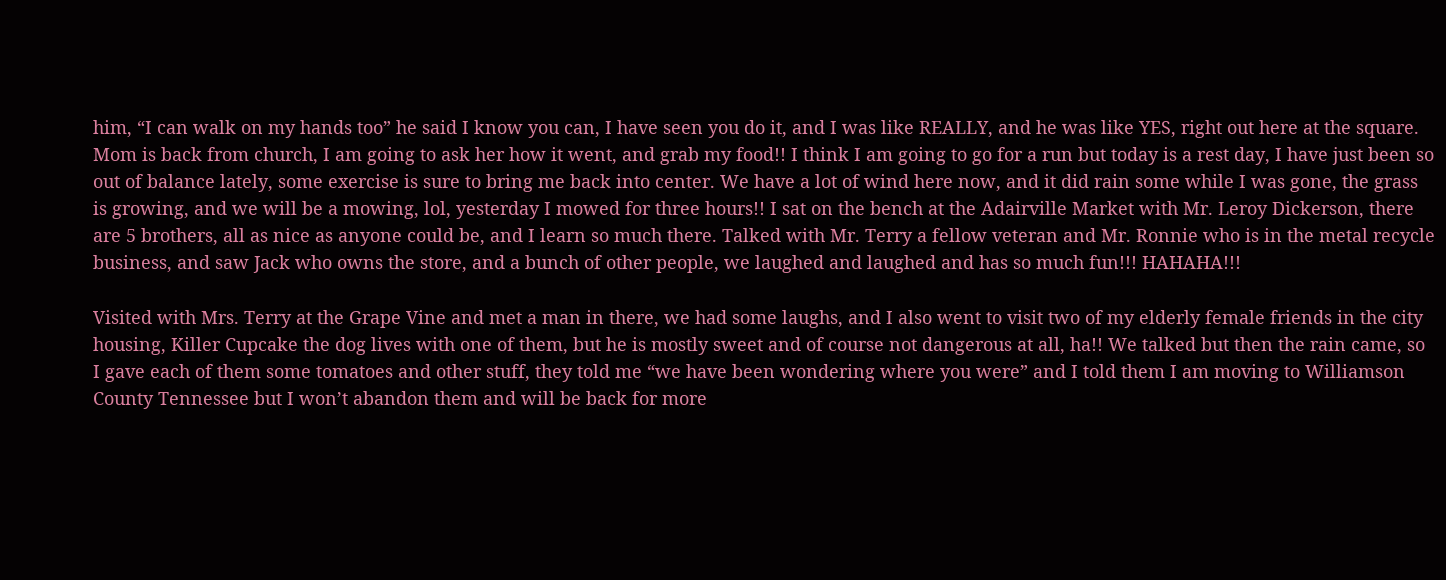him, “I can walk on my hands too” he said I know you can, I have seen you do it, and I was like REALLY, and he was like YES, right out here at the square. Mom is back from church, I am going to ask her how it went, and grab my food!! I think I am going to go for a run but today is a rest day, I have just been so out of balance lately, some exercise is sure to bring me back into center. We have a lot of wind here now, and it did rain some while I was gone, the grass is growing, and we will be a mowing, lol, yesterday I mowed for three hours!! I sat on the bench at the Adairville Market with Mr. Leroy Dickerson, there are 5 brothers, all as nice as anyone could be, and I learn so much there. Talked with Mr. Terry a fellow veteran and Mr. Ronnie who is in the metal recycle business, and saw Jack who owns the store, and a bunch of other people, we laughed and laughed and has so much fun!!! HAHAHA!!!

Visited with Mrs. Terry at the Grape Vine and met a man in there, we had some laughs, and I also went to visit two of my elderly female friends in the city housing, Killer Cupcake the dog lives with one of them, but he is mostly sweet and of course not dangerous at all, ha!! We talked but then the rain came, so I gave each of them some tomatoes and other stuff, they told me “we have been wondering where you were” and I told them I am moving to Williamson County Tennessee but I won’t abandon them and will be back for more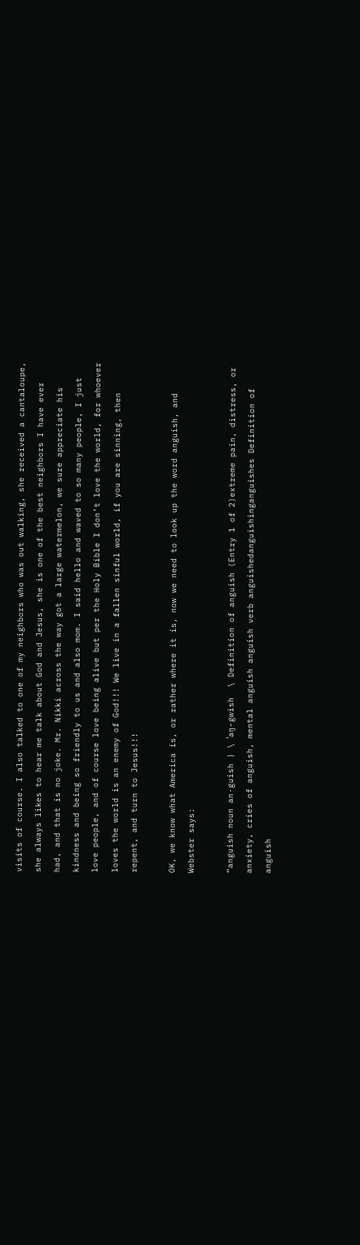visits of course. I also talked to one of my neighbors who was out walking, she received a cantaloupe, she always likes to hear me talk about God and Jesus, she is one of the best neighbors I have ever had, and that is no joke. Mr. Nikki across the way got a large watermelon, we sure appreciate his kindness and being so friendly to us and also mom. I said hello and waved to so many people, I just love people, and of course love being alive but per the Holy Bible I don’t love the world, for whoever loves the world is an enemy of God!!! We live in a fallen sinful world, if you are sinning, then repent, and turn to Jesus!!!

OK, we know what America is, or rather where it is, now we need to look up the word anguish, and Webster says:

“anguish noun an·guish | \ ˈaŋ-gwish  \ Definition of anguish (Entry 1 of 2)extreme pain, distress, or anxiety, cries of anguish, mental anguish anguish verb anguishedanguishinganguishes Definition of anguish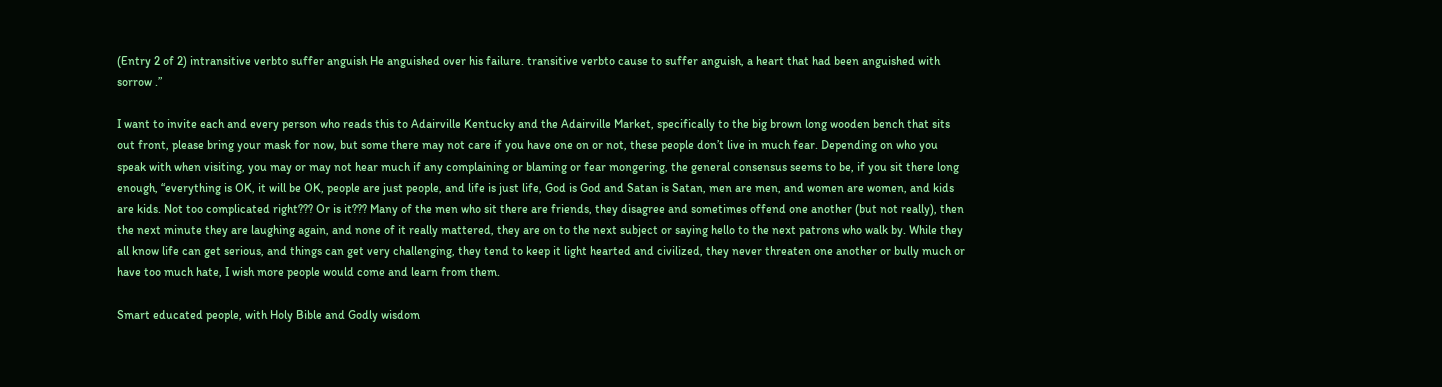(Entry 2 of 2) intransitive verbto suffer anguish He anguished over his failure. transitive verbto cause to suffer anguish, a heart that had been anguished with sorrow .”

I want to invite each and every person who reads this to Adairville Kentucky and the Adairville Market, specifically to the big brown long wooden bench that sits out front, please bring your mask for now, but some there may not care if you have one on or not, these people don’t live in much fear. Depending on who you speak with when visiting, you may or may not hear much if any complaining or blaming or fear mongering, the general consensus seems to be, if you sit there long enough, “everything is OK, it will be OK, people are just people, and life is just life, God is God and Satan is Satan, men are men, and women are women, and kids are kids. Not too complicated right??? Or is it??? Many of the men who sit there are friends, they disagree and sometimes offend one another (but not really), then the next minute they are laughing again, and none of it really mattered, they are on to the next subject or saying hello to the next patrons who walk by. While they all know life can get serious, and things can get very challenging, they tend to keep it light hearted and civilized, they never threaten one another or bully much or have too much hate, I wish more people would come and learn from them.

Smart educated people, with Holy Bible and Godly wisdom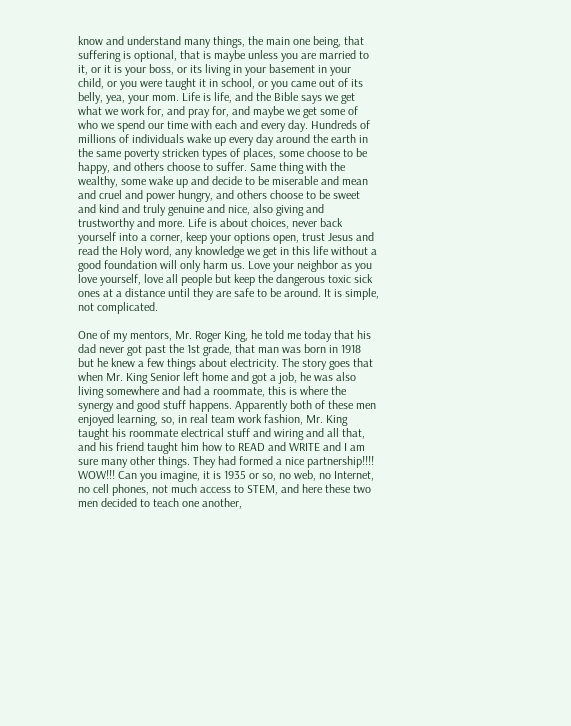know and understand many things, the main one being, that suffering is optional, that is maybe unless you are married to it, or it is your boss, or its living in your basement in your child, or you were taught it in school, or you came out of its belly, yea, your mom. Life is life, and the Bible says we get what we work for, and pray for, and maybe we get some of who we spend our time with each and every day. Hundreds of millions of individuals wake up every day around the earth in the same poverty stricken types of places, some choose to be happy, and others choose to suffer. Same thing with the wealthy, some wake up and decide to be miserable and mean and cruel and power hungry, and others choose to be sweet and kind and truly genuine and nice, also giving and trustworthy and more. Life is about choices, never back yourself into a corner, keep your options open, trust Jesus and read the Holy word, any knowledge we get in this life without a good foundation will only harm us. Love your neighbor as you love yourself, love all people but keep the dangerous toxic sick ones at a distance until they are safe to be around. It is simple, not complicated.

One of my mentors, Mr. Roger King, he told me today that his dad never got past the 1st grade, that man was born in 1918 but he knew a few things about electricity. The story goes that when Mr. King Senior left home and got a job, he was also living somewhere and had a roommate, this is where the synergy and good stuff happens. Apparently both of these men enjoyed learning, so, in real team work fashion, Mr. King taught his roommate electrical stuff and wiring and all that, and his friend taught him how to READ and WRITE and I am sure many other things. They had formed a nice partnership!!!! WOW!!! Can you imagine, it is 1935 or so, no web, no Internet, no cell phones, not much access to STEM, and here these two men decided to teach one another,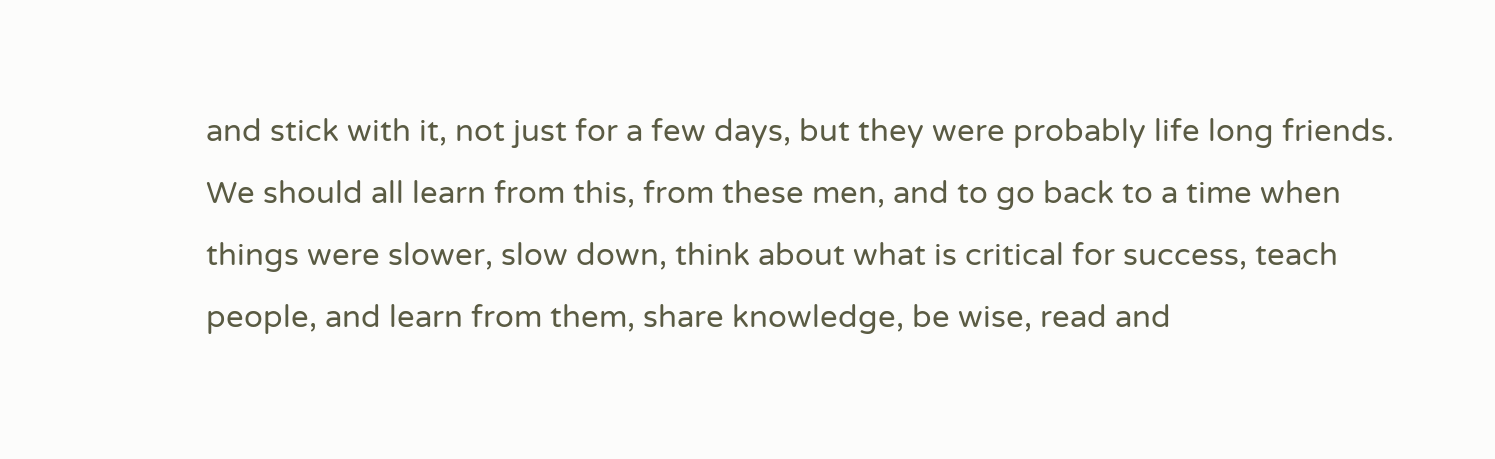and stick with it, not just for a few days, but they were probably life long friends. We should all learn from this, from these men, and to go back to a time when things were slower, slow down, think about what is critical for success, teach people, and learn from them, share knowledge, be wise, read and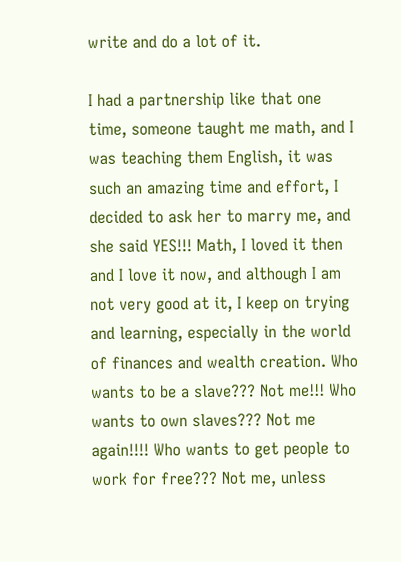write and do a lot of it.

I had a partnership like that one time, someone taught me math, and I was teaching them English, it was such an amazing time and effort, I decided to ask her to marry me, and she said YES!!! Math, I loved it then and I love it now, and although I am not very good at it, I keep on trying and learning, especially in the world of finances and wealth creation. Who wants to be a slave??? Not me!!! Who wants to own slaves??? Not me again!!!! Who wants to get people to work for free??? Not me, unless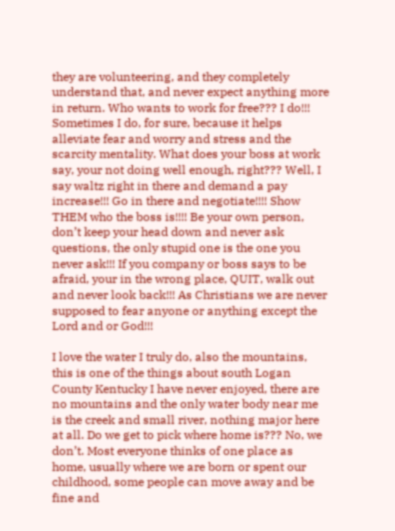they are volunteering, and they completely understand that, and never expect anything more in return. Who wants to work for free??? I do!!! Sometimes I do, for sure, because it helps alleviate fear and worry and stress and the scarcity mentality. What does your boss at work say, your not doing well enough, right??? Well, I say waltz right in there and demand a pay increase!!! Go in there and negotiate!!!! Show THEM who the boss is!!!! Be your own person, don’t keep your head down and never ask questions, the only stupid one is the one you never ask!!! If you company or boss says to be afraid, your in the wrong place, QUIT, walk out and never look back!!! As Christians we are never supposed to fear anyone or anything except the Lord and or God!!!

I love the water I truly do, also the mountains, this is one of the things about south Logan County Kentucky I have never enjoyed, there are no mountains and the only water body near me is the creek and small river, nothing major here at all. Do we get to pick where home is??? No, we don’t. Most everyone thinks of one place as home, usually where we are born or spent our childhood, some people can move away and be fine and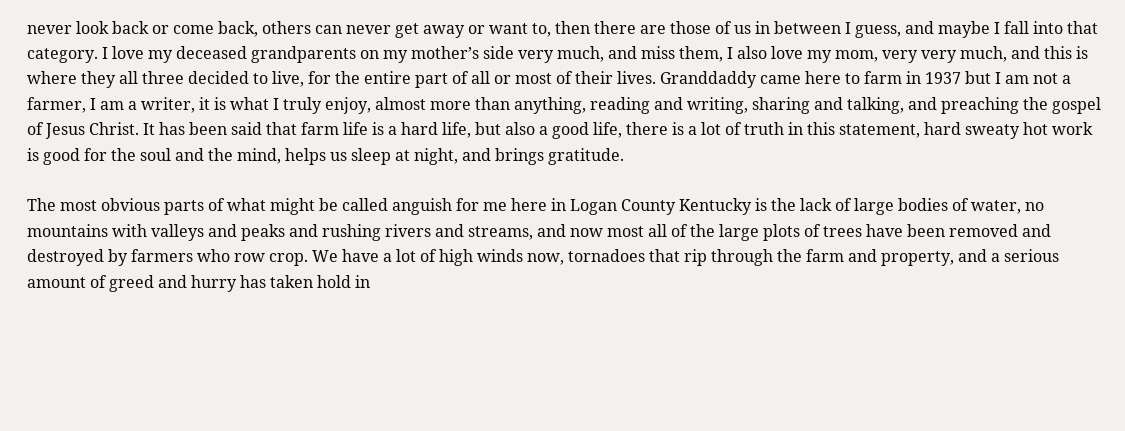never look back or come back, others can never get away or want to, then there are those of us in between I guess, and maybe I fall into that category. I love my deceased grandparents on my mother’s side very much, and miss them, I also love my mom, very very much, and this is where they all three decided to live, for the entire part of all or most of their lives. Granddaddy came here to farm in 1937 but I am not a farmer, I am a writer, it is what I truly enjoy, almost more than anything, reading and writing, sharing and talking, and preaching the gospel of Jesus Christ. It has been said that farm life is a hard life, but also a good life, there is a lot of truth in this statement, hard sweaty hot work is good for the soul and the mind, helps us sleep at night, and brings gratitude.

The most obvious parts of what might be called anguish for me here in Logan County Kentucky is the lack of large bodies of water, no mountains with valleys and peaks and rushing rivers and streams, and now most all of the large plots of trees have been removed and destroyed by farmers who row crop. We have a lot of high winds now, tornadoes that rip through the farm and property, and a serious amount of greed and hurry has taken hold in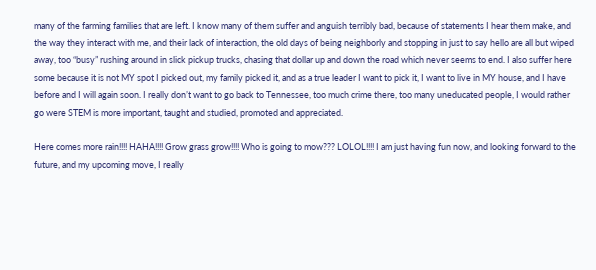many of the farming families that are left. I know many of them suffer and anguish terribly bad, because of statements I hear them make, and the way they interact with me, and their lack of interaction, the old days of being neighborly and stopping in just to say hello are all but wiped away, too “busy” rushing around in slick pickup trucks, chasing that dollar up and down the road which never seems to end. I also suffer here some because it is not MY spot I picked out, my family picked it, and as a true leader I want to pick it, I want to live in MY house, and I have before and I will again soon. I really don’t want to go back to Tennessee, too much crime there, too many uneducated people, I would rather go were STEM is more important, taught and studied, promoted and appreciated.

Here comes more rain!!!! HAHA!!!! Grow grass grow!!!! Who is going to mow??? LOLOL!!!! I am just having fun now, and looking forward to the future, and my upcoming move, I really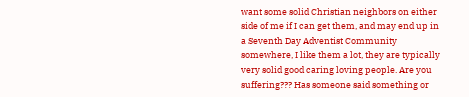want some solid Christian neighbors on either side of me if I can get them, and may end up in a Seventh Day Adventist Community somewhere, I like them a lot, they are typically very solid good caring loving people. Are you suffering??? Has someone said something or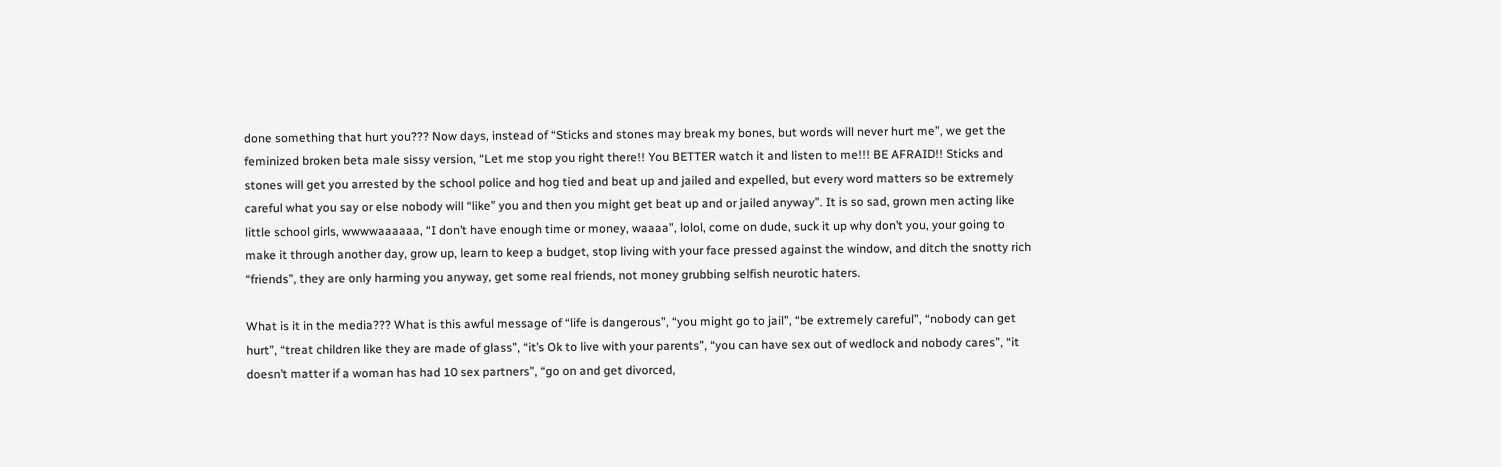done something that hurt you??? Now days, instead of “Sticks and stones may break my bones, but words will never hurt me”, we get the feminized broken beta male sissy version, “Let me stop you right there!! You BETTER watch it and listen to me!!! BE AFRAID!! Sticks and stones will get you arrested by the school police and hog tied and beat up and jailed and expelled, but every word matters so be extremely careful what you say or else nobody will “like” you and then you might get beat up and or jailed anyway”. It is so sad, grown men acting like little school girls, wwwwaaaaaa, “I don’t have enough time or money, waaaa”, lolol, come on dude, suck it up why don’t you, your going to make it through another day, grow up, learn to keep a budget, stop living with your face pressed against the window, and ditch the snotty rich “friends”, they are only harming you anyway, get some real friends, not money grubbing selfish neurotic haters.

What is it in the media??? What is this awful message of “life is dangerous”, “you might go to jail”, “be extremely careful”, “nobody can get hurt”, “treat children like they are made of glass”, “it’s Ok to live with your parents”, “you can have sex out of wedlock and nobody cares”, “it doesn’t matter if a woman has had 10 sex partners”, “go on and get divorced,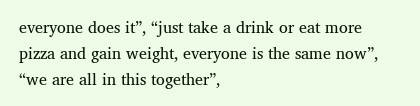everyone does it”, “just take a drink or eat more pizza and gain weight, everyone is the same now”, “we are all in this together”,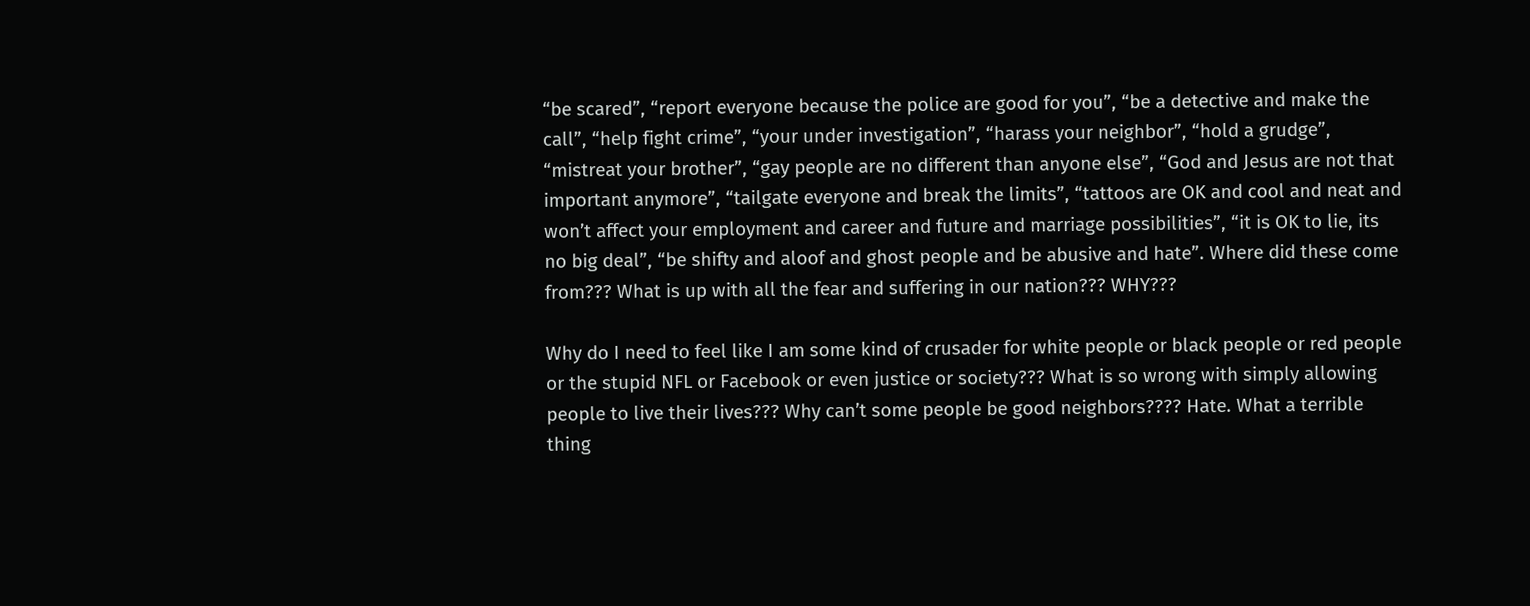“be scared”, “report everyone because the police are good for you”, “be a detective and make the call”, “help fight crime”, “your under investigation”, “harass your neighbor”, “hold a grudge”, “mistreat your brother”, “gay people are no different than anyone else”, “God and Jesus are not that important anymore”, “tailgate everyone and break the limits”, “tattoos are OK and cool and neat and won’t affect your employment and career and future and marriage possibilities”, “it is OK to lie, its no big deal”, “be shifty and aloof and ghost people and be abusive and hate”. Where did these come from??? What is up with all the fear and suffering in our nation??? WHY???

Why do I need to feel like I am some kind of crusader for white people or black people or red people or the stupid NFL or Facebook or even justice or society??? What is so wrong with simply allowing people to live their lives??? Why can’t some people be good neighbors???? Hate. What a terrible thing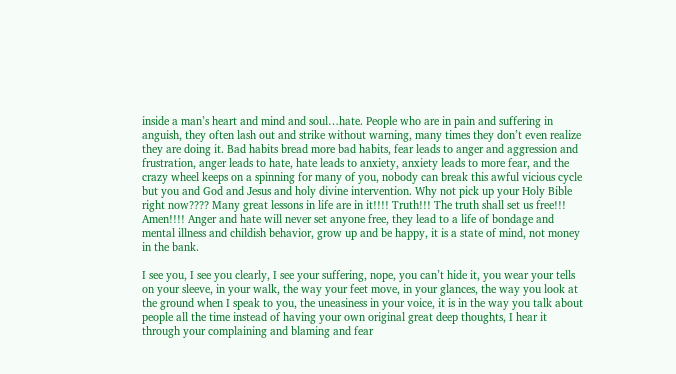inside a man’s heart and mind and soul…hate. People who are in pain and suffering in anguish, they often lash out and strike without warning, many times they don’t even realize they are doing it. Bad habits bread more bad habits, fear leads to anger and aggression and frustration, anger leads to hate, hate leads to anxiety, anxiety leads to more fear, and the crazy wheel keeps on a spinning for many of you, nobody can break this awful vicious cycle but you and God and Jesus and holy divine intervention. Why not pick up your Holy Bible right now???? Many great lessons in life are in it!!!! Truth!!! The truth shall set us free!!! Amen!!!! Anger and hate will never set anyone free, they lead to a life of bondage and mental illness and childish behavior, grow up and be happy, it is a state of mind, not money in the bank.

I see you, I see you clearly, I see your suffering, nope, you can’t hide it, you wear your tells on your sleeve, in your walk, the way your feet move, in your glances, the way you look at the ground when I speak to you, the uneasiness in your voice, it is in the way you talk about people all the time instead of having your own original great deep thoughts, I hear it through your complaining and blaming and fear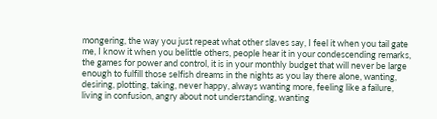mongering, the way you just repeat what other slaves say, I feel it when you tail gate me, I know it when you belittle others, people hear it in your condescending remarks, the games for power and control, it is in your monthly budget that will never be large enough to fulfill those selfish dreams in the nights as you lay there alone, wanting, desiring, plotting, taking, never happy, always wanting more, feeling like a failure, living in confusion, angry about not understanding, wanting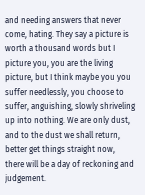and needing answers that never come, hating. They say a picture is worth a thousand words but I picture you, you are the living picture, but I think maybe you you suffer needlessly, you choose to suffer, anguishing, slowly shriveling up into nothing. We are only dust, and to the dust we shall return, better get things straight now, there will be a day of reckoning and judgement.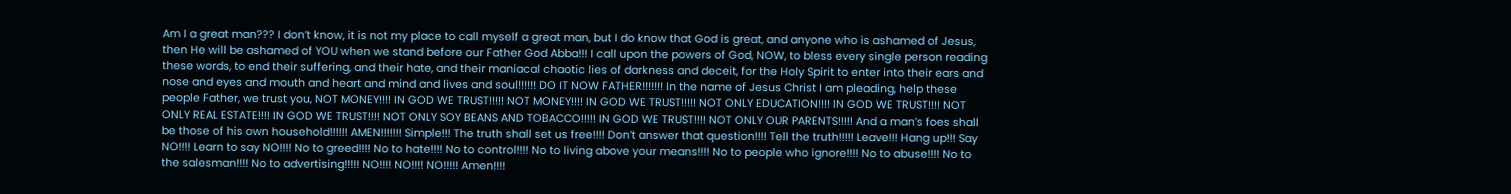Am I a great man??? I don’t know, it is not my place to call myself a great man, but I do know that God is great, and anyone who is ashamed of Jesus, then He will be ashamed of YOU when we stand before our Father God Abba!!! I call upon the powers of God, NOW, to bless every single person reading these words, to end their suffering, and their hate, and their maniacal chaotic lies of darkness and deceit, for the Holy Spirit to enter into their ears and nose and eyes and mouth and heart and mind and lives and soul!!!!!! DO IT NOW FATHER!!!!!!! In the name of Jesus Christ I am pleading, help these people Father, we trust you, NOT MONEY!!!! IN GOD WE TRUST!!!!! NOT MONEY!!!! IN GOD WE TRUST!!!!! NOT ONLY EDUCATION!!!! IN GOD WE TRUST!!!! NOT ONLY REAL ESTATE!!!! IN GOD WE TRUST!!!! NOT ONLY SOY BEANS AND TOBACCO!!!!! IN GOD WE TRUST!!!! NOT ONLY OUR PARENTS!!!!! And a man’s foes shall be those of his own household!!!!!! AMEN!!!!!!! Simple!!! The truth shall set us free!!!! Don’t answer that question!!!! Tell the truth!!!!! Leave!!! Hang up!!! Say NO!!!! Learn to say NO!!!! No to greed!!!! No to hate!!!! No to control!!!! No to living above your means!!!! No to people who ignore!!!! No to abuse!!!! No to the salesman!!!! No to advertising!!!!! NO!!!! NO!!!! NO!!!!! Amen!!!!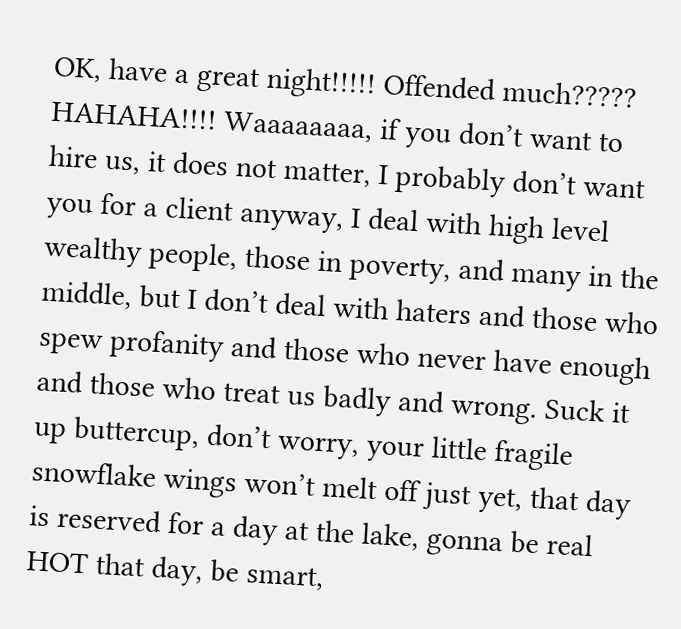OK, have a great night!!!!! Offended much????? HAHAHA!!!! Waaaaaaaa, if you don’t want to hire us, it does not matter, I probably don’t want you for a client anyway, I deal with high level wealthy people, those in poverty, and many in the middle, but I don’t deal with haters and those who spew profanity and those who never have enough and those who treat us badly and wrong. Suck it up buttercup, don’t worry, your little fragile snowflake wings won’t melt off just yet, that day is reserved for a day at the lake, gonna be real HOT that day, be smart,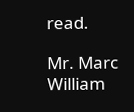read.

Mr. Marc William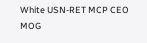White USN-RET MCP CEO MOG